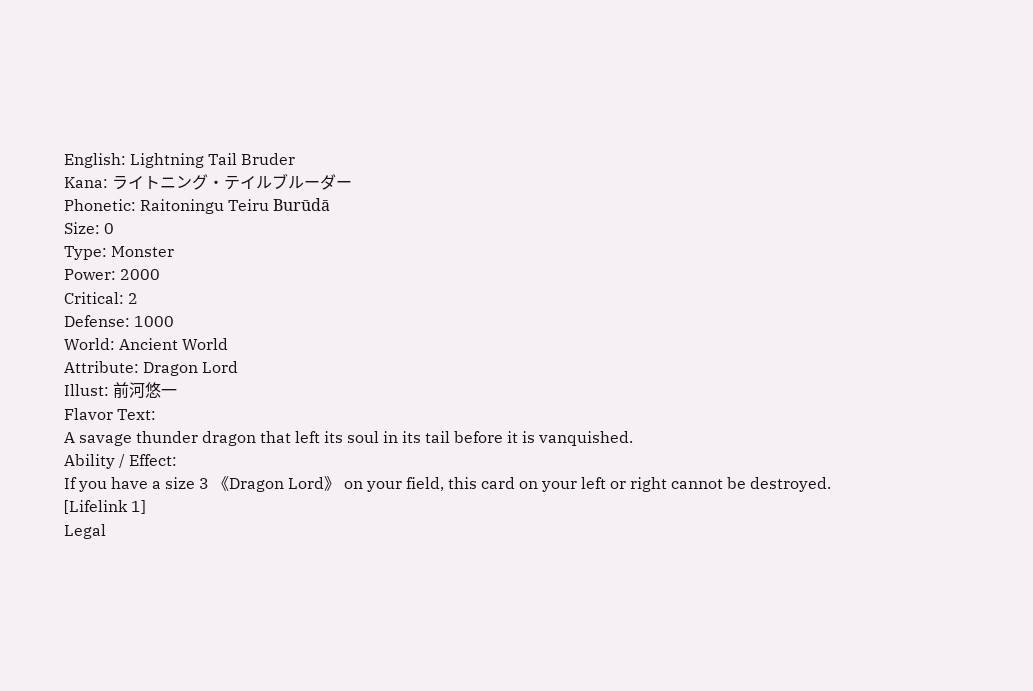English: Lightning Tail Bruder
Kana: ライトニング・テイルブルーダー
Phonetic: Raitoningu Teiru Burūdā
Size: 0
Type: Monster
Power: 2000
Critical: 2
Defense: 1000
World: Ancient World
Attribute: Dragon Lord
Illust: 前河悠一
Flavor Text:
A savage thunder dragon that left its soul in its tail before it is vanquished.
Ability / Effect:
If you have a size 3 《Dragon Lord》 on your field, this card on your left or right cannot be destroyed.
[Lifelink 1]
Legal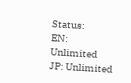Status:
EN: Unlimited
JP: Unlimited